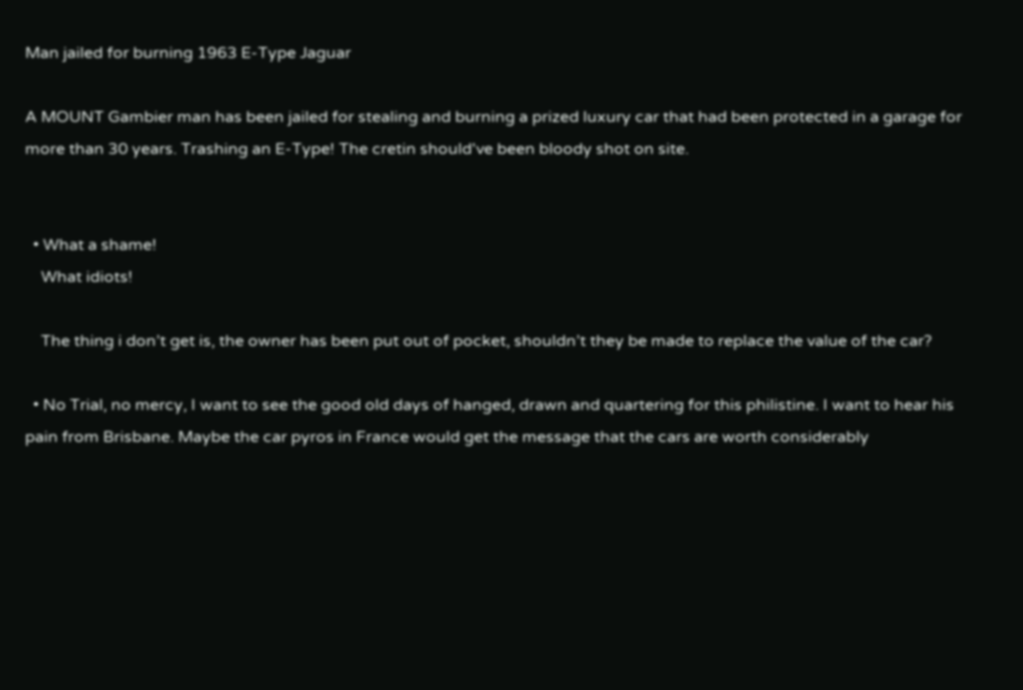Man jailed for burning 1963 E-Type Jaguar

A MOUNT Gambier man has been jailed for stealing and burning a prized luxury car that had been protected in a garage for more than 30 years. Trashing an E-Type! The cretin should've been bloody shot on site.


  • What a shame!
    What idiots!

    The thing i don’t get is, the owner has been put out of pocket, shouldn’t they be made to replace the value of the car?

  • No Trial, no mercy, I want to see the good old days of hanged, drawn and quartering for this philistine. I want to hear his pain from Brisbane. Maybe the car pyros in France would get the message that the cars are worth considerably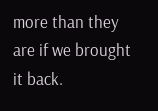more than they are if we brought it back.